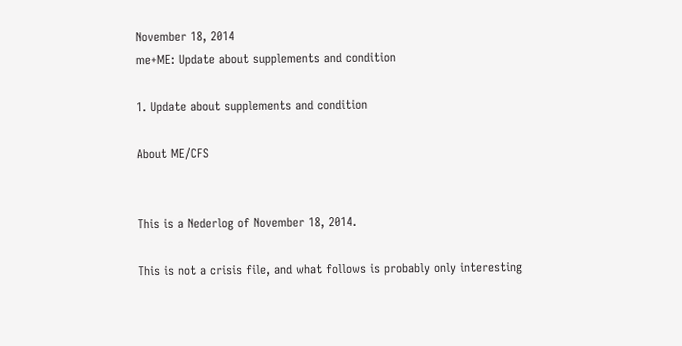November 18, 2014
me+ME: Update about supplements and condition

1. Update about supplements and condition

About ME/CFS


This is a Nederlog of November 18, 2014.

This is not a crisis file, and what follows is probably only interesting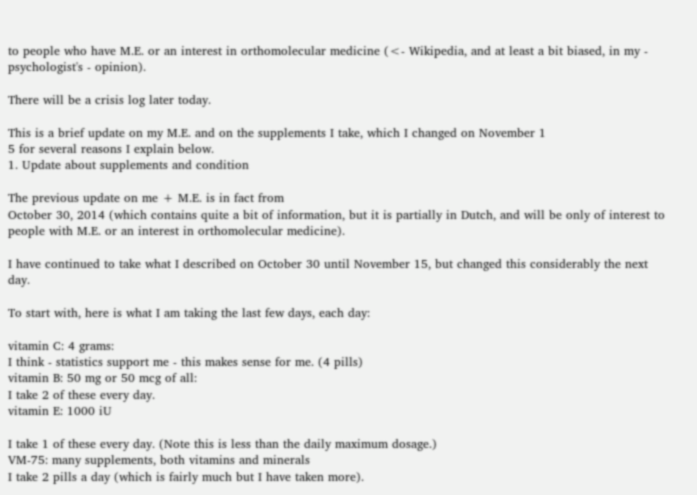to people who have M.E. or an interest in orthomolecular medicine (<- Wikipedia, and at least a bit biased, in my - psychologist's - opinion).

There will be a crisis log later today.

This is a brief update on my M.E. and on the supplements I take, which I changed on November 1
5 for several reasons I explain below.
1. Update about supplements and condition

The previous update on me + M.E. is in fact from
October 30, 2014 (which contains quite a bit of information, but it is partially in Dutch, and will be only of interest to people with M.E. or an interest in orthomolecular medicine).

I have continued to take what I described on October 30 until November 15, but changed this considerably the next day.

To start with, here is what I am taking the last few days, each day:

vitamin C: 4 grams:
I think - statistics support me - this makes sense for me. (4 pills)
vitamin B: 50 mg or 50 mcg of all:
I take 2 of these every day.
vitamin E: 1000 iU

I take 1 of these every day. (Note this is less than the daily maximum dosage.)
VM-75: many supplements, both vitamins and minerals
I take 2 pills a day (which is fairly much but I have taken more).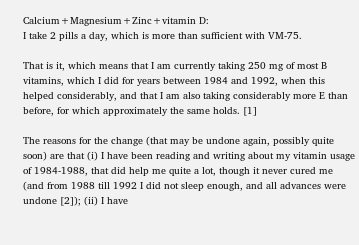Calcium+Magnesium+Zinc+vitamin D:
I take 2 pills a day, which is more than sufficient with VM-75.

That is it, which means that I am currently taking 250 mg of most B vitamins, which I did for years between 1984 and 1992, when this helped considerably, and that I am also taking considerably more E than before, for which approximately the same holds. [1]

The reasons for the change (that may be undone again, possibly quite soon) are that (i) I have been reading and writing about my vitamin usage of 1984-1988, that did help me quite a lot, though it never cured me (and from 1988 till 1992 I did not sleep enough, and all advances were undone [2]); (ii) I have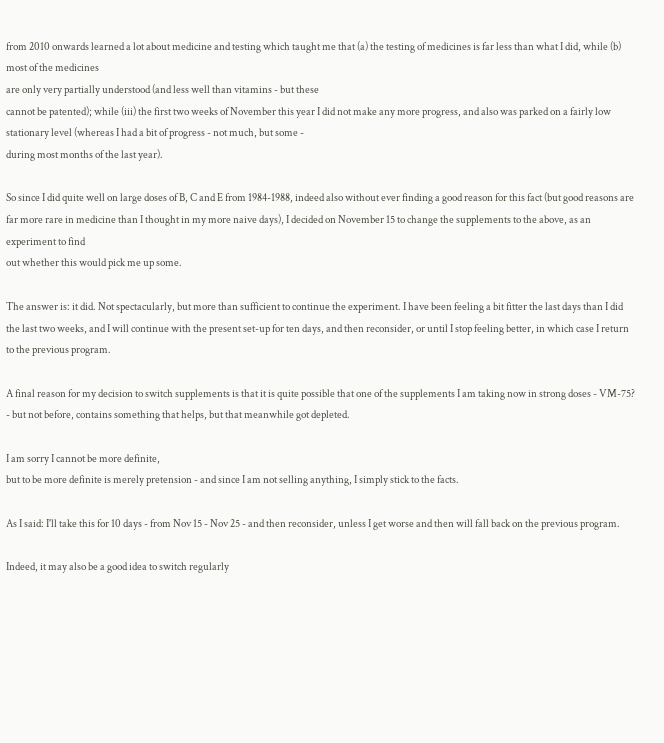from 2010 onwards learned a lot about medicine and testing which taught me that (a) the testing of medicines is far less than what I did, while (b) most of the medicines
are only very partially understood (and less well than vitamins - but these
cannot be patented); while (iii) the first two weeks of November this year I did not make any more progress, and also was parked on a fairly low stationary level (whereas I had a bit of progress - not much, but some -
during most months of the last year).

So since I did quite well on large doses of B, C and E from 1984-1988, indeed also without ever finding a good reason for this fact (but good reasons are far more rare in medicine than I thought in my more naive days), I decided on November 15 to change the supplements to the above, as an experiment to find
out whether this would pick me up some.

The answer is: it did. Not spectacularly, but more than sufficient to continue the experiment. I have been feeling a bit fitter the last days than I did the last two weeks, and I will continue with the present set-up for ten days, and then reconsider, or until I stop feeling better, in which case I return to the previous program.

A final reason for my decision to switch supplements is that it is quite possible that one of the supplements I am taking now in strong doses - VM-75? - but not before, contains something that helps, but that meanwhile got depleted.

I am sorry I cannot be more definite,
but to be more definite is merely pretension - and since I am not selling anything, I simply stick to the facts.

As I said: I'll take this for 10 days - from Nov 15 - Nov 25 - and then reconsider, unless I get worse and then will fall back on the previous program.

Indeed, it may also be a good idea to switch regularly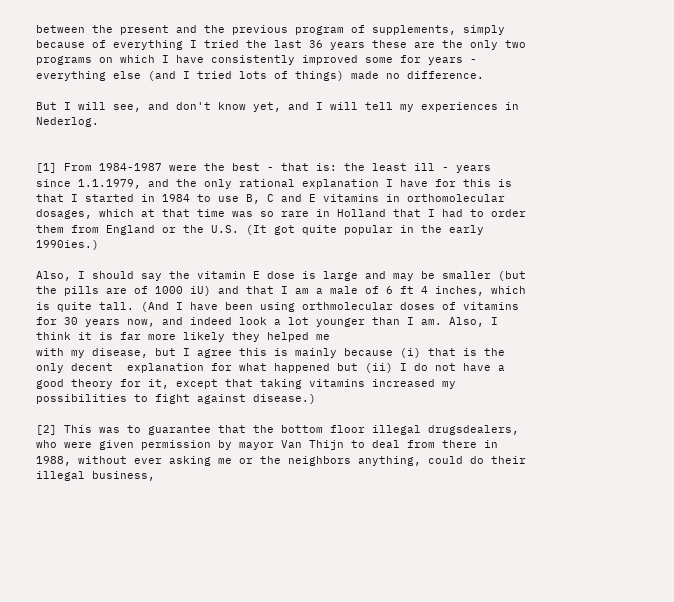between the present and the previous program of supplements, simply because of everything I tried the last 36 years these are the only two programs on which I have consistently improved some for years - everything else (and I tried lots of things) made no difference.

But I will see, and don't know yet, and I will tell my experiences in Nederlog.


[1] From 1984-1987 were the best - that is: the least ill - years since 1.1.1979, and the only rational explanation I have for this is that I started in 1984 to use B, C and E vitamins in orthomolecular dosages, which at that time was so rare in Holland that I had to order them from England or the U.S. (It got quite popular in the early 1990ies.)

Also, I should say the vitamin E dose is large and may be smaller (but the pills are of 1000 iU) and that I am a male of 6 ft 4 inches, which is quite tall. (And I have been using orthmolecular doses of vitamins for 30 years now, and indeed look a lot younger than I am. Also, I think it is far more likely they helped me
with my disease, but I agree this is mainly because (i) that is the only decent  explanation for what happened but (ii) I do not have a good theory for it, except that taking vitamins increased my possibilities to fight against disease.)

[2] This was to guarantee that the bottom floor illegal drugsdealers, who were given permission by mayor Van Thijn to deal from there in 1988, without ever asking me or the neighbors anything, could do their illegal business,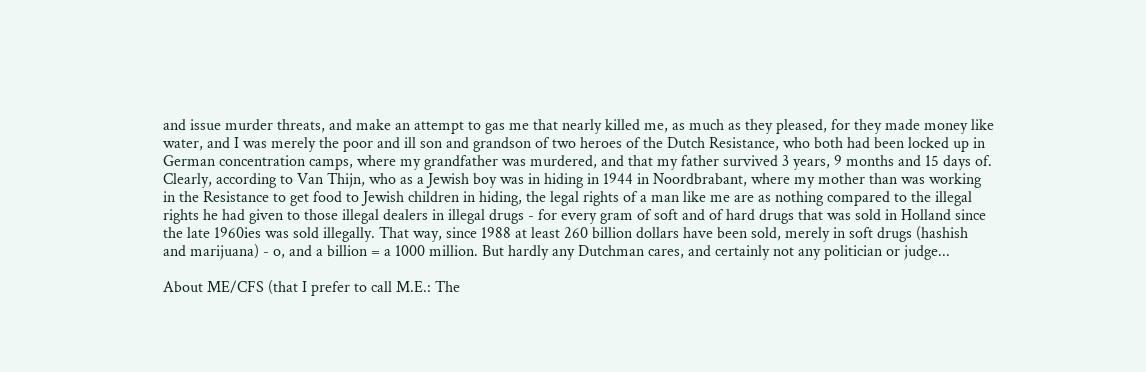and issue murder threats, and make an attempt to gas me that nearly killed me, as much as they pleased, for they made money like water, and I was merely the poor and ill son and grandson of two heroes of the Dutch Resistance, who both had been locked up in German concentration camps, where my grandfather was murdered, and that my father survived 3 years, 9 months and 15 days of. Clearly, according to Van Thijn, who as a Jewish boy was in hiding in 1944 in Noordbrabant, where my mother than was working in the Resistance to get food to Jewish children in hiding, the legal rights of a man like me are as nothing compared to the illegal rights he had given to those illegal dealers in illegal drugs - for every gram of soft and of hard drugs that was sold in Holland since the late 1960ies was sold illegally. That way, since 1988 at least 260 billion dollars have been sold, merely in soft drugs (hashish and marijuana) - o, and a billion = a 1000 million. But hardly any Dutchman cares, and certainly not any politician or judge...

About ME/CFS (that I prefer to call M.E.: The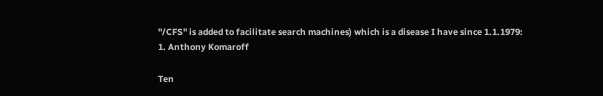"/CFS" is added to facilitate search machines) which is a disease I have since 1.1.1979:
1. Anthony Komaroff

Ten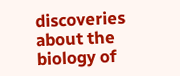discoveries about the biology of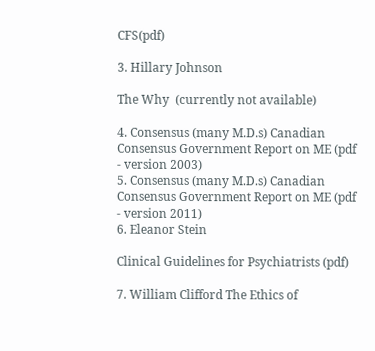CFS(pdf)

3. Hillary Johnson

The Why  (currently not available)

4. Consensus (many M.D.s) Canadian Consensus Government Report on ME (pdf - version 2003)
5. Consensus (many M.D.s) Canadian Consensus Government Report on ME (pdf - version 2011)
6. Eleanor Stein

Clinical Guidelines for Psychiatrists (pdf)

7. William Clifford The Ethics of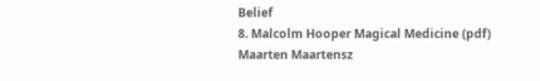Belief
8. Malcolm Hooper Magical Medicine (pdf)
Maarten Maartensz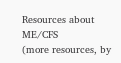Resources about ME/CFS
(more resources, by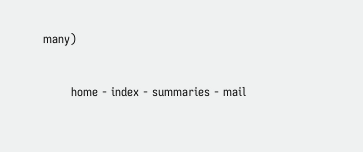many)

       home - index - summaries - mail